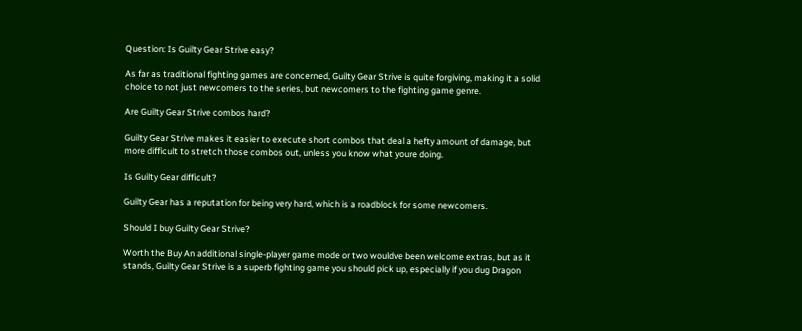Question: Is Guilty Gear Strive easy?

As far as traditional fighting games are concerned, Guilty Gear Strive is quite forgiving, making it a solid choice to not just newcomers to the series, but newcomers to the fighting game genre.

Are Guilty Gear Strive combos hard?

Guilty Gear Strive makes it easier to execute short combos that deal a hefty amount of damage, but more difficult to stretch those combos out, unless you know what youre doing.

Is Guilty Gear difficult?

Guilty Gear has a reputation for being very hard, which is a roadblock for some newcomers.

Should I buy Guilty Gear Strive?

Worth the Buy An additional single-player game mode or two wouldve been welcome extras, but as it stands, Guilty Gear Strive is a superb fighting game you should pick up, especially if you dug Dragon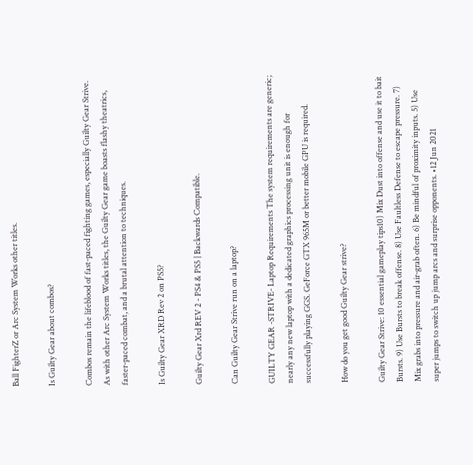Ball FighterZ or Arc System Works other titles.

Is Guilty Gear about combos?

Combos remain the lifeblood of fast-paced fighting games, especially Guilty Gear Strive. As with other Arc System Works titles, the Guilty Gear game boasts flashy theatrics, faster-paced combat, and a brutal attention to techniques.

Is Guilty Gear XRD Rev 2 on PS5?

Guilty Gear Xrd REV 2 - PS4 & PS5 | Backwards Compatible.

Can Guilty Gear Strive run on a laptop?

GUILTY GEAR -STRIVE- Laptop Requirements The system requirements are generic; nearly any new laptop with a dedicated graphics processing unit is enough for successfully playing GGS. GeForce GTX 965M or better mobile GPU is required.

How do you get good Guilty Gear strive?

Guilty Gear Strive: 10 essential gameplay tips10) Mix Dust into offense and use it to bait Bursts. 9) Use Bursts to break offense. 8) Use Faultless Defense to escape pressure. 7) Mix grabs into pressure and air-grab often. 6) Be mindful of proximity inputs. 5) Use super jumps to switch up jump arcs and surprise opponents. •12 Jun 2021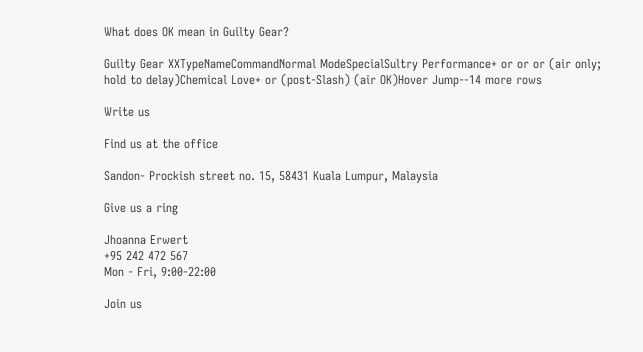What does OK mean in Guilty Gear?

Guilty Gear XXTypeNameCommandNormal ModeSpecialSultry Performance+ or or or (air only; hold to delay)Chemical Love+ or (post-Slash) (air OK)Hover Jump--14 more rows

Write us

Find us at the office

Sandon- Prockish street no. 15, 58431 Kuala Lumpur, Malaysia

Give us a ring

Jhoanna Erwert
+95 242 472 567
Mon - Fri, 9:00-22:00

Join us